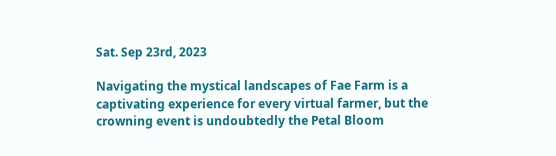Sat. Sep 23rd, 2023

Navigating the mystical landscapes of Fae Farm is a captivating experience for every virtual farmer, but the crowning event is undoubtedly the Petal Bloom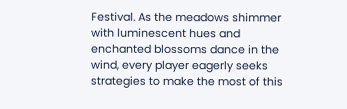Festival. As the meadows shimmer with luminescent hues and enchanted blossoms dance in the wind, every player eagerly seeks strategies to make the most of this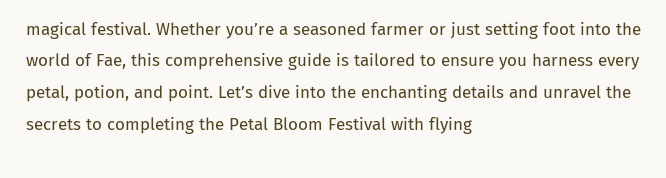magical festival. Whether you’re a seasoned farmer or just setting foot into the world of Fae, this comprehensive guide is tailored to ensure you harness every petal, potion, and point. Let’s dive into the enchanting details and unravel the secrets to completing the Petal Bloom Festival with flying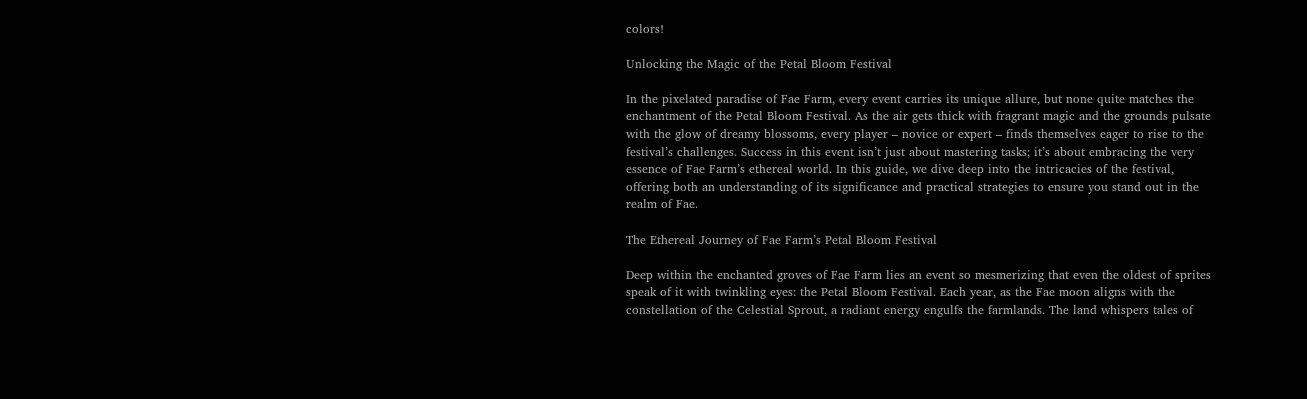colors!

Unlocking the Magic of the Petal Bloom Festival

In the pixelated paradise of Fae Farm, every event carries its unique allure, but none quite matches the enchantment of the Petal Bloom Festival. As the air gets thick with fragrant magic and the grounds pulsate with the glow of dreamy blossoms, every player – novice or expert – finds themselves eager to rise to the festival’s challenges. Success in this event isn’t just about mastering tasks; it’s about embracing the very essence of Fae Farm’s ethereal world. In this guide, we dive deep into the intricacies of the festival, offering both an understanding of its significance and practical strategies to ensure you stand out in the realm of Fae.

The Ethereal Journey of Fae Farm’s Petal Bloom Festival

Deep within the enchanted groves of Fae Farm lies an event so mesmerizing that even the oldest of sprites speak of it with twinkling eyes: the Petal Bloom Festival. Each year, as the Fae moon aligns with the constellation of the Celestial Sprout, a radiant energy engulfs the farmlands. The land whispers tales of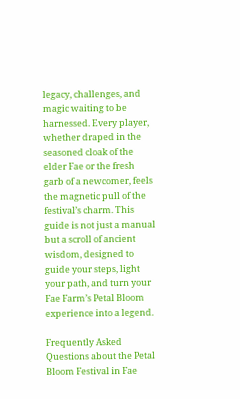legacy, challenges, and magic waiting to be harnessed. Every player, whether draped in the seasoned cloak of the elder Fae or the fresh garb of a newcomer, feels the magnetic pull of the festival’s charm. This guide is not just a manual but a scroll of ancient wisdom, designed to guide your steps, light your path, and turn your Fae Farm’s Petal Bloom experience into a legend.

Frequently Asked Questions about the Petal Bloom Festival in Fae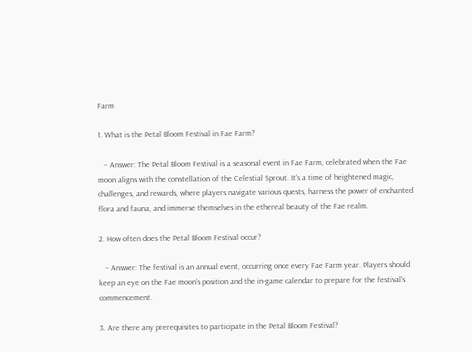Farm

1. What is the Petal Bloom Festival in Fae Farm?

   – Answer: The Petal Bloom Festival is a seasonal event in Fae Farm, celebrated when the Fae moon aligns with the constellation of the Celestial Sprout. It’s a time of heightened magic, challenges, and rewards, where players navigate various quests, harness the power of enchanted flora and fauna, and immerse themselves in the ethereal beauty of the Fae realm.

2. How often does the Petal Bloom Festival occur?

   – Answer: The festival is an annual event, occurring once every Fae Farm year. Players should keep an eye on the Fae moon’s position and the in-game calendar to prepare for the festival’s commencement.

3. Are there any prerequisites to participate in the Petal Bloom Festival?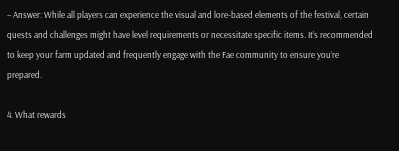– Answer: While all players can experience the visual and lore-based elements of the festival, certain quests and challenges might have level requirements or necessitate specific items. It’s recommended to keep your farm updated and frequently engage with the Fae community to ensure you’re prepared.

4. What rewards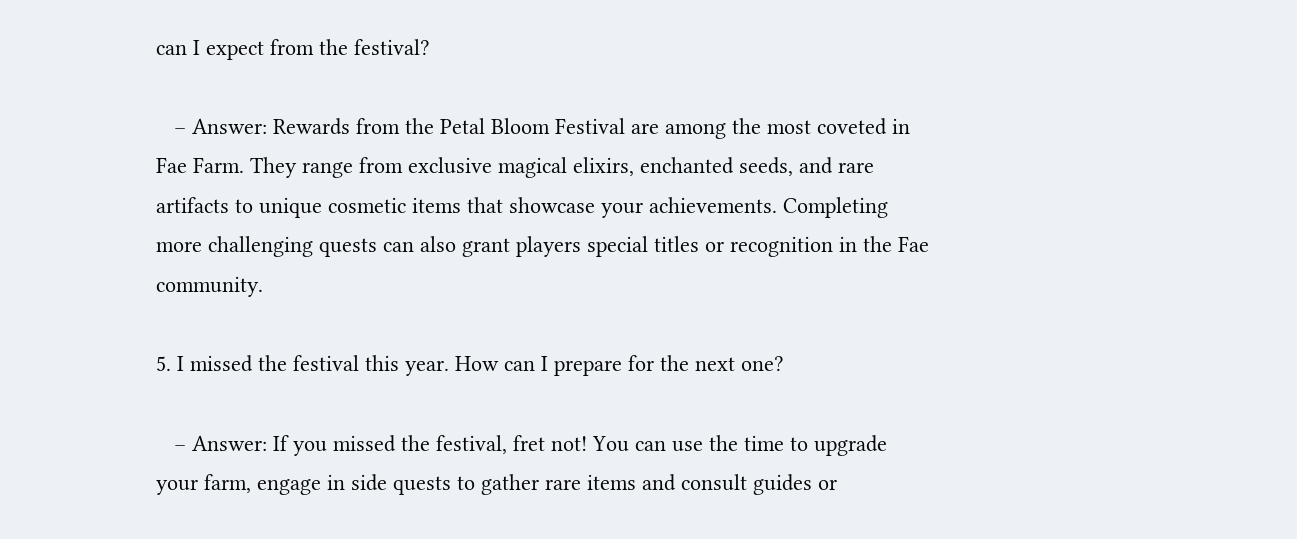can I expect from the festival?

   – Answer: Rewards from the Petal Bloom Festival are among the most coveted in Fae Farm. They range from exclusive magical elixirs, enchanted seeds, and rare artifacts to unique cosmetic items that showcase your achievements. Completing more challenging quests can also grant players special titles or recognition in the Fae community.

5. I missed the festival this year. How can I prepare for the next one?

   – Answer: If you missed the festival, fret not! You can use the time to upgrade your farm, engage in side quests to gather rare items and consult guides or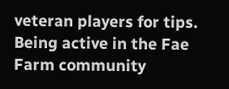veteran players for tips. Being active in the Fae Farm community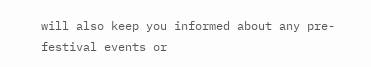will also keep you informed about any pre-festival events or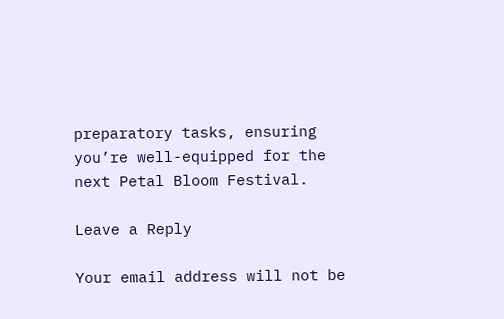preparatory tasks, ensuring you’re well-equipped for the next Petal Bloom Festival.

Leave a Reply

Your email address will not be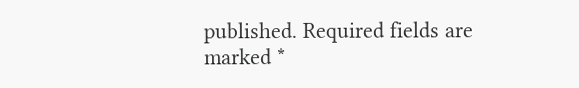published. Required fields are marked *